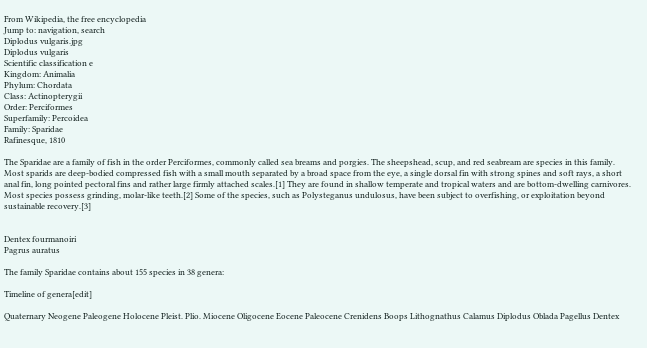From Wikipedia, the free encyclopedia
Jump to: navigation, search
Diplodus vulgaris.jpg
Diplodus vulgaris
Scientific classification e
Kingdom: Animalia
Phylum: Chordata
Class: Actinopterygii
Order: Perciformes
Superfamily: Percoidea
Family: Sparidae
Rafinesque, 1810

The Sparidae are a family of fish in the order Perciformes, commonly called sea breams and porgies. The sheepshead, scup, and red seabream are species in this family. Most sparids are deep-bodied compressed fish with a small mouth separated by a broad space from the eye, a single dorsal fin with strong spines and soft rays, a short anal fin, long pointed pectoral fins and rather large firmly attached scales.[1] They are found in shallow temperate and tropical waters and are bottom-dwelling carnivores. Most species possess grinding, molar-like teeth.[2] Some of the species, such as Polysteganus undulosus, have been subject to overfishing, or exploitation beyond sustainable recovery.[3]


Dentex fourmanoiri
Pagrus auratus

The family Sparidae contains about 155 species in 38 genera:

Timeline of genera[edit]

Quaternary Neogene Paleogene Holocene Pleist. Plio. Miocene Oligocene Eocene Paleocene Crenidens Boops Lithognathus Calamus Diplodus Oblada Pagellus Dentex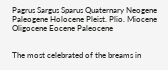Pagrus Sargus Sparus Quaternary Neogene Paleogene Holocene Pleist. Plio. Miocene Oligocene Eocene Paleocene


The most celebrated of the breams in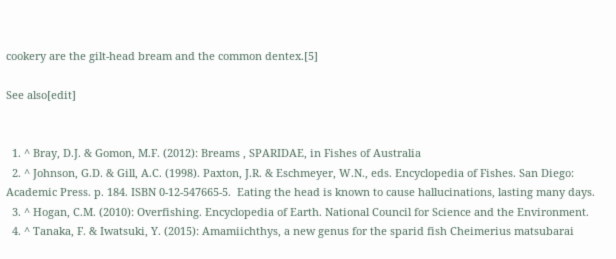cookery are the gilt-head bream and the common dentex.[5]

See also[edit]


  1. ^ Bray, D.J. & Gomon, M.F. (2012): Breams , SPARIDAE, in Fishes of Australia
  2. ^ Johnson, G.D. & Gill, A.C. (1998). Paxton, J.R. & Eschmeyer, W.N., eds. Encyclopedia of Fishes. San Diego: Academic Press. p. 184. ISBN 0-12-547665-5.  Eating the head is known to cause hallucinations, lasting many days.
  3. ^ Hogan, C.M. (2010): Overfishing. Encyclopedia of Earth. National Council for Science and the Environment.
  4. ^ Tanaka, F. & Iwatsuki, Y. (2015): Amamiichthys, a new genus for the sparid fish Cheimerius matsubarai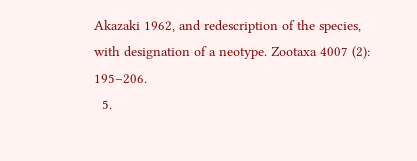Akazaki 1962, and redescription of the species, with designation of a neotype. Zootaxa 4007 (2): 195–206.
  5.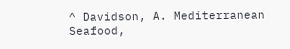^ Davidson, A. Mediterranean Seafood,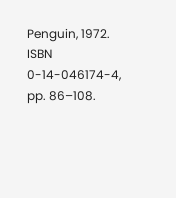Penguin, 1972. ISBN 0-14-046174-4, pp. 86–108.